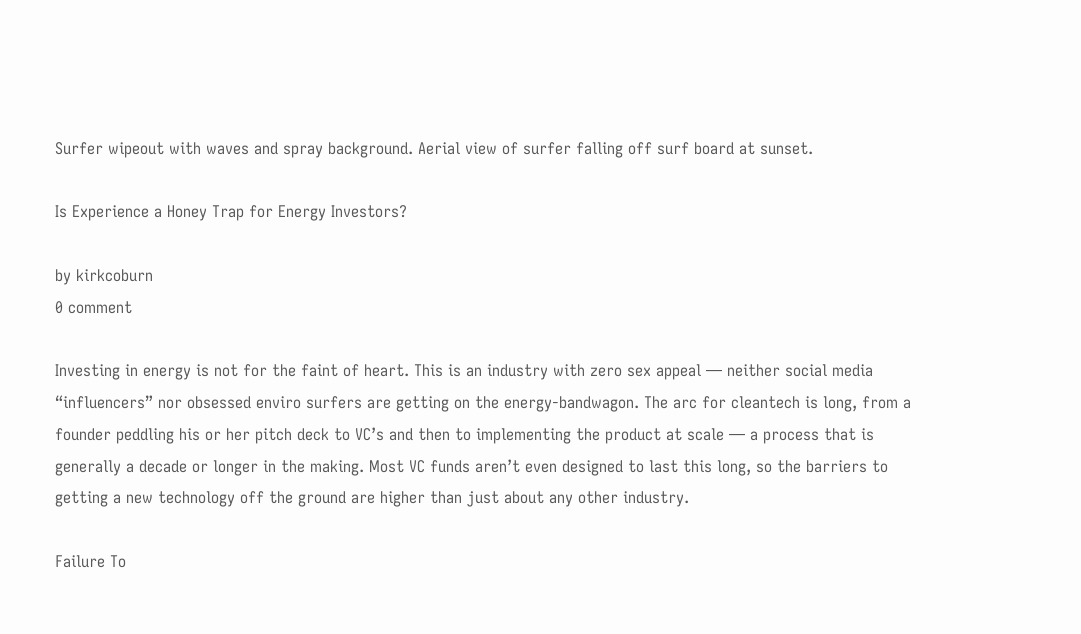Surfer wipeout with waves and spray background. Aerial view of surfer falling off surf board at sunset.

Is Experience a Honey Trap for Energy Investors?

by kirkcoburn
0 comment

Investing in energy is not for the faint of heart. This is an industry with zero sex appeal — neither social media “influencers” nor obsessed enviro surfers are getting on the energy-bandwagon. The arc for cleantech is long, from a founder peddling his or her pitch deck to VC’s and then to implementing the product at scale — a process that is generally a decade or longer in the making. Most VC funds aren’t even designed to last this long, so the barriers to getting a new technology off the ground are higher than just about any other industry.

Failure To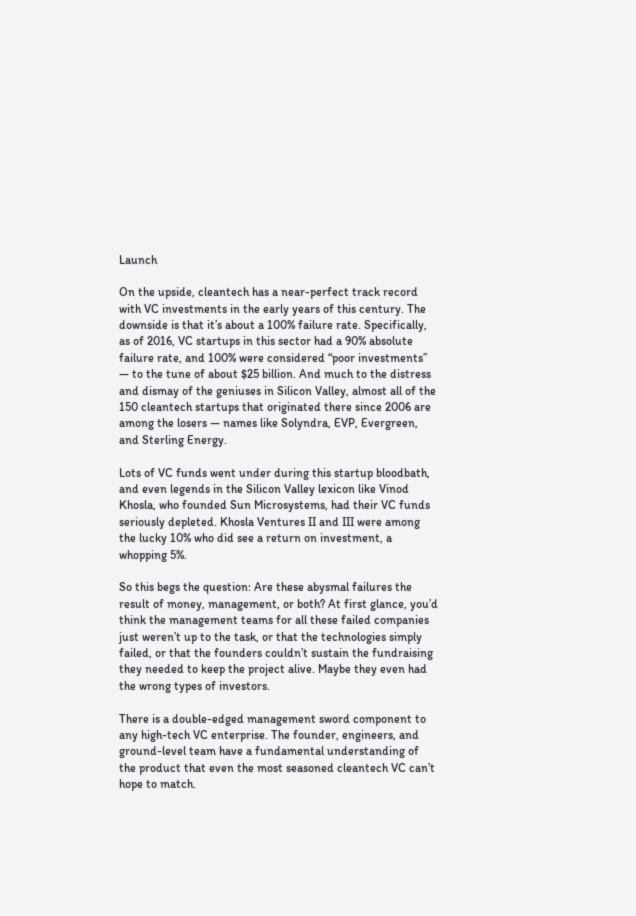Launch

On the upside, cleantech has a near-perfect track record with VC investments in the early years of this century. The downside is that it’s about a 100% failure rate. Specifically, as of 2016, VC startups in this sector had a 90% absolute failure rate, and 100% were considered “poor investments” — to the tune of about $25 billion. And much to the distress and dismay of the geniuses in Silicon Valley, almost all of the 150 cleantech startups that originated there since 2006 are among the losers — names like Solyndra, EVP, Evergreen, and Sterling Energy.

Lots of VC funds went under during this startup bloodbath, and even legends in the Silicon Valley lexicon like Vinod Khosla, who founded Sun Microsystems, had their VC funds seriously depleted. Khosla Ventures II and III were among the lucky 10% who did see a return on investment, a whopping 5%.

So this begs the question: Are these abysmal failures the result of money, management, or both? At first glance, you’d think the management teams for all these failed companies just weren’t up to the task, or that the technologies simply failed, or that the founders couldn’t sustain the fundraising they needed to keep the project alive. Maybe they even had the wrong types of investors.

There is a double-edged management sword component to any high-tech VC enterprise. The founder, engineers, and ground-level team have a fundamental understanding of the product that even the most seasoned cleantech VC can’t hope to match.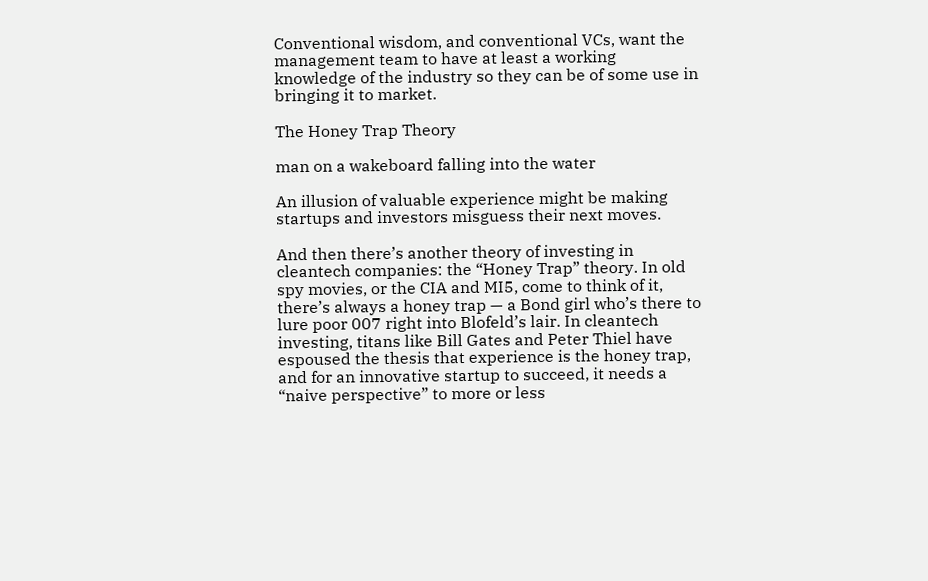Conventional wisdom, and conventional VCs, want the management team to have at least a working knowledge of the industry so they can be of some use in bringing it to market.

The Honey Trap Theory

man on a wakeboard falling into the water

An illusion of valuable experience might be making startups and investors misguess their next moves.

And then there’s another theory of investing in cleantech companies: the “Honey Trap” theory. In old spy movies, or the CIA and MI5, come to think of it, there’s always a honey trap — a Bond girl who’s there to lure poor 007 right into Blofeld’s lair. In cleantech investing, titans like Bill Gates and Peter Thiel have espoused the thesis that experience is the honey trap, and for an innovative startup to succeed, it needs a “naive perspective” to more or less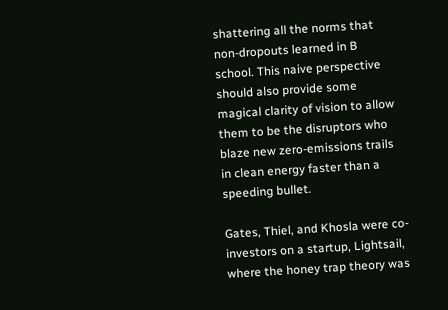shattering all the norms that non-dropouts learned in B school. This naive perspective should also provide some magical clarity of vision to allow them to be the disruptors who blaze new zero-emissions trails in clean energy faster than a speeding bullet.

Gates, Thiel, and Khosla were co-investors on a startup, Lightsail, where the honey trap theory was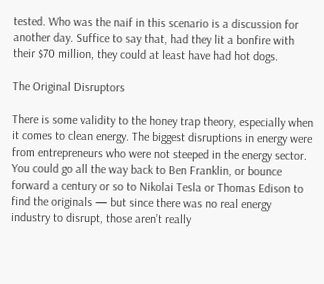tested. Who was the naif in this scenario is a discussion for another day. Suffice to say that, had they lit a bonfire with their $70 million, they could at least have had hot dogs.

The Original Disruptors

There is some validity to the honey trap theory, especially when it comes to clean energy. The biggest disruptions in energy were from entrepreneurs who were not steeped in the energy sector. You could go all the way back to Ben Franklin, or bounce forward a century or so to Nikolai Tesla or Thomas Edison to find the originals — but since there was no real energy industry to disrupt, those aren’t really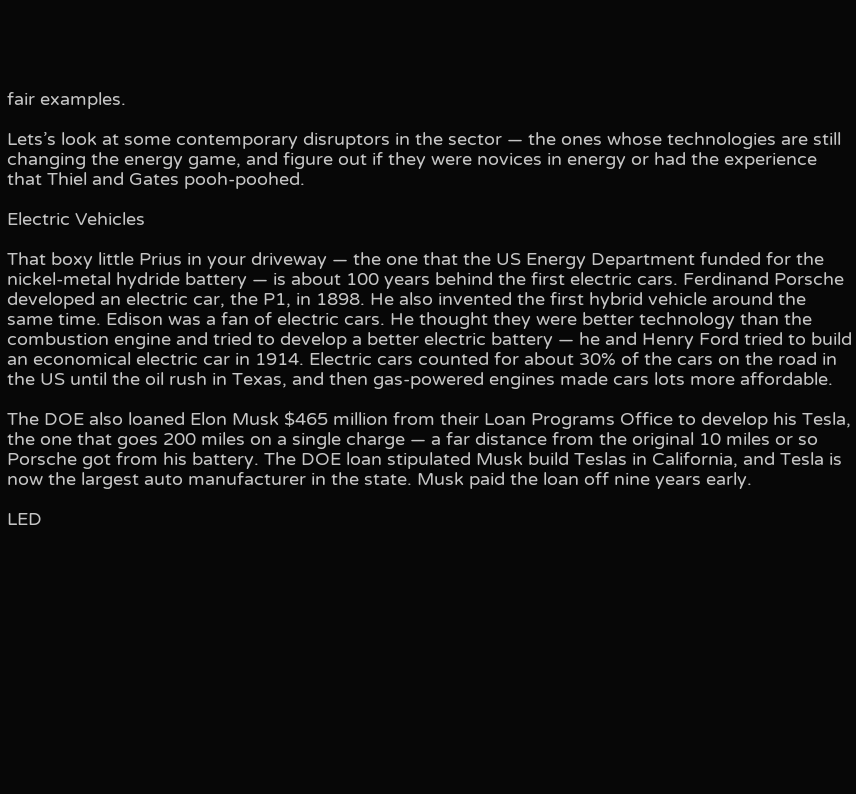fair examples.

Lets’s look at some contemporary disruptors in the sector — the ones whose technologies are still changing the energy game, and figure out if they were novices in energy or had the experience that Thiel and Gates pooh-poohed.

Electric Vehicles

That boxy little Prius in your driveway — the one that the US Energy Department funded for the nickel-metal hydride battery — is about 100 years behind the first electric cars. Ferdinand Porsche developed an electric car, the P1, in 1898. He also invented the first hybrid vehicle around the same time. Edison was a fan of electric cars. He thought they were better technology than the combustion engine and tried to develop a better electric battery — he and Henry Ford tried to build an economical electric car in 1914. Electric cars counted for about 30% of the cars on the road in the US until the oil rush in Texas, and then gas-powered engines made cars lots more affordable.

The DOE also loaned Elon Musk $465 million from their Loan Programs Office to develop his Tesla, the one that goes 200 miles on a single charge — a far distance from the original 10 miles or so Porsche got from his battery. The DOE loan stipulated Musk build Teslas in California, and Tesla is now the largest auto manufacturer in the state. Musk paid the loan off nine years early.

LED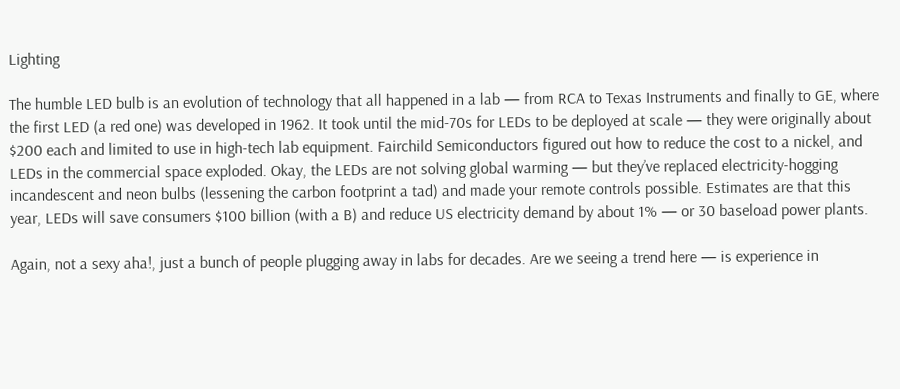Lighting

The humble LED bulb is an evolution of technology that all happened in a lab — from RCA to Texas Instruments and finally to GE, where the first LED (a red one) was developed in 1962. It took until the mid-70s for LEDs to be deployed at scale — they were originally about $200 each and limited to use in high-tech lab equipment. Fairchild Semiconductors figured out how to reduce the cost to a nickel, and LEDs in the commercial space exploded. Okay, the LEDs are not solving global warming — but they’ve replaced electricity-hogging incandescent and neon bulbs (lessening the carbon footprint a tad) and made your remote controls possible. Estimates are that this year, LEDs will save consumers $100 billion (with a B) and reduce US electricity demand by about 1% — or 30 baseload power plants.

Again, not a sexy aha!, just a bunch of people plugging away in labs for decades. Are we seeing a trend here — is experience in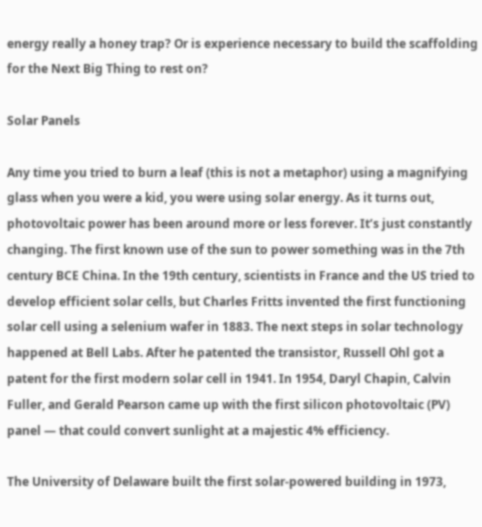energy really a honey trap? Or is experience necessary to build the scaffolding for the Next Big Thing to rest on?

Solar Panels

Any time you tried to burn a leaf (this is not a metaphor) using a magnifying glass when you were a kid, you were using solar energy. As it turns out, photovoltaic power has been around more or less forever. It’s just constantly changing. The first known use of the sun to power something was in the 7th century BCE China. In the 19th century, scientists in France and the US tried to develop efficient solar cells, but Charles Fritts invented the first functioning solar cell using a selenium wafer in 1883. The next steps in solar technology happened at Bell Labs. After he patented the transistor, Russell Ohl got a patent for the first modern solar cell in 1941. In 1954, Daryl Chapin, Calvin Fuller, and Gerald Pearson came up with the first silicon photovoltaic (PV) panel — that could convert sunlight at a majestic 4% efficiency.

The University of Delaware built the first solar-powered building in 1973,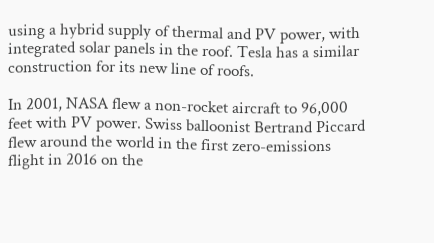using a hybrid supply of thermal and PV power, with integrated solar panels in the roof. Tesla has a similar construction for its new line of roofs.

In 2001, NASA flew a non-rocket aircraft to 96,000 feet with PV power. Swiss balloonist Bertrand Piccard flew around the world in the first zero-emissions flight in 2016 on the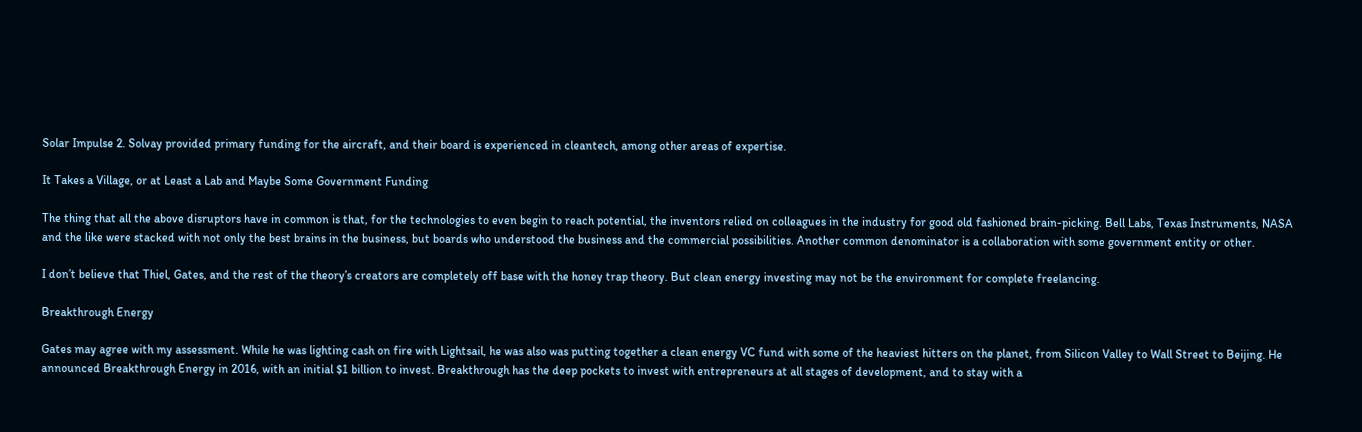Solar Impulse 2. Solvay provided primary funding for the aircraft, and their board is experienced in cleantech, among other areas of expertise.

It Takes a Village, or at Least a Lab and Maybe Some Government Funding

The thing that all the above disruptors have in common is that, for the technologies to even begin to reach potential, the inventors relied on colleagues in the industry for good old fashioned brain-picking. Bell Labs, Texas Instruments, NASA and the like were stacked with not only the best brains in the business, but boards who understood the business and the commercial possibilities. Another common denominator is a collaboration with some government entity or other.

I don’t believe that Thiel, Gates, and the rest of the theory’s creators are completely off base with the honey trap theory. But clean energy investing may not be the environment for complete freelancing.

Breakthrough Energy

Gates may agree with my assessment. While he was lighting cash on fire with Lightsail, he was also was putting together a clean energy VC fund with some of the heaviest hitters on the planet, from Silicon Valley to Wall Street to Beijing. He announced Breakthrough Energy in 2016, with an initial $1 billion to invest. Breakthrough has the deep pockets to invest with entrepreneurs at all stages of development, and to stay with a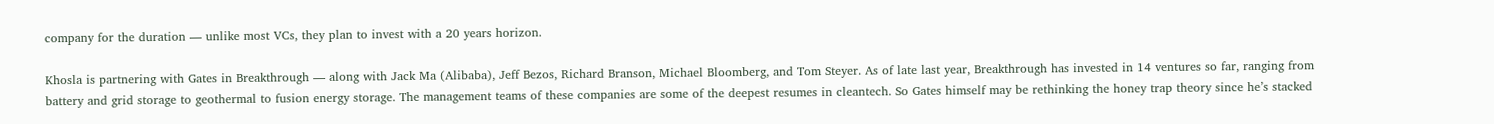company for the duration — unlike most VCs, they plan to invest with a 20 years horizon.

Khosla is partnering with Gates in Breakthrough — along with Jack Ma (Alibaba), Jeff Bezos, Richard Branson, Michael Bloomberg, and Tom Steyer. As of late last year, Breakthrough has invested in 14 ventures so far, ranging from battery and grid storage to geothermal to fusion energy storage. The management teams of these companies are some of the deepest resumes in cleantech. So Gates himself may be rethinking the honey trap theory since he’s stacked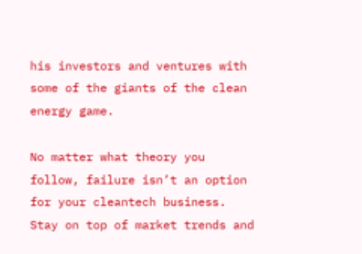his investors and ventures with some of the giants of the clean energy game.

No matter what theory you follow, failure isn’t an option for your cleantech business. Stay on top of market trends and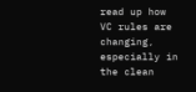read up how VC rules are changing, especially in the clean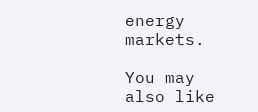energy markets.

You may also like